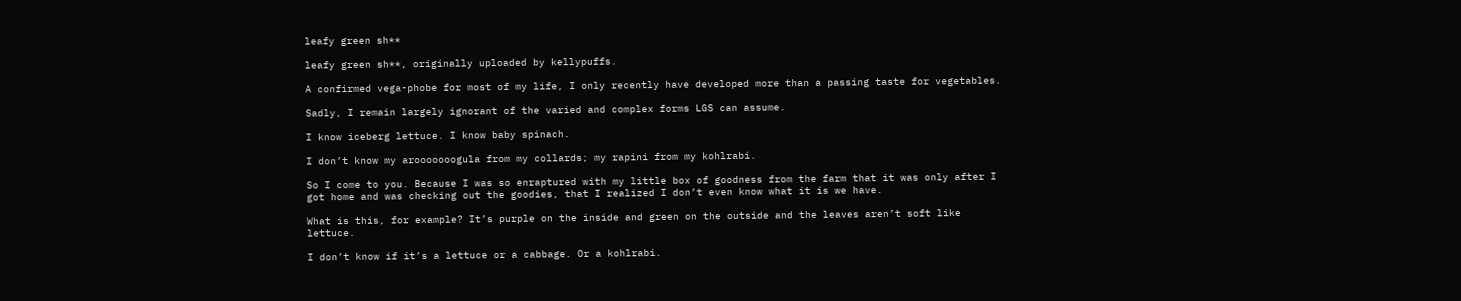leafy green sh**

leafy green sh**, originally uploaded by kellypuffs.

A confirmed vega-phobe for most of my life, I only recently have developed more than a passing taste for vegetables.

Sadly, I remain largely ignorant of the varied and complex forms LGS can assume.

I know iceberg lettuce. I know baby spinach.

I don’t know my arooooooogula from my collards; my rapini from my kohlrabi.

So I come to you. Because I was so enraptured with my little box of goodness from the farm that it was only after I got home and was checking out the goodies, that I realized I don’t even know what it is we have.

What is this, for example? It’s purple on the inside and green on the outside and the leaves aren’t soft like lettuce.

I don’t know if it’s a lettuce or a cabbage. Or a kohlrabi.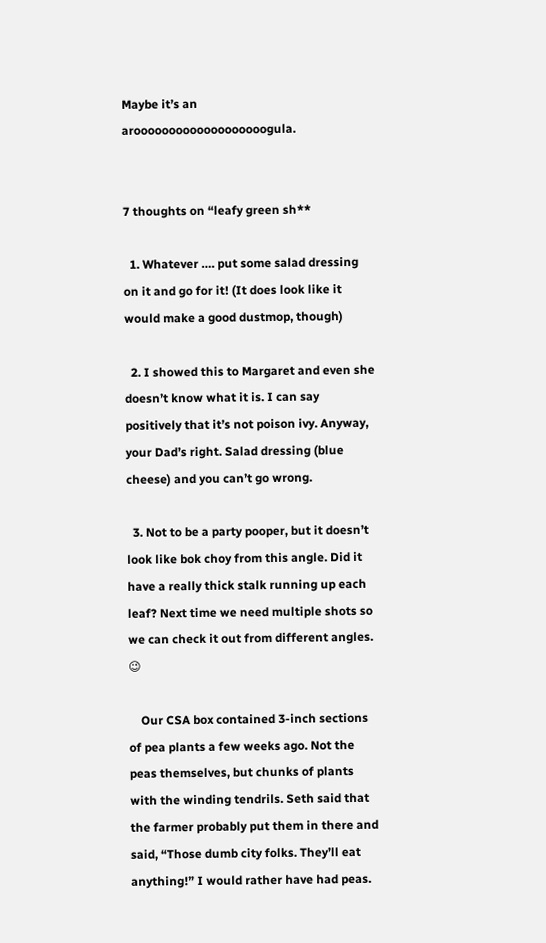Maybe it’s an arooooooooooooooooooogula.


7 thoughts on “leafy green sh**

  1. Whatever …. put some salad dressing on it and go for it! (It does look like it would make a good dustmop, though)

  2. I showed this to Margaret and even she doesn’t know what it is. I can say positively that it’s not poison ivy. Anyway, your Dad’s right. Salad dressing (blue cheese) and you can’t go wrong.

  3. Not to be a party pooper, but it doesn’t look like bok choy from this angle. Did it have a really thick stalk running up each leaf? Next time we need multiple shots so we can check it out from different angles. 😉

    Our CSA box contained 3-inch sections of pea plants a few weeks ago. Not the peas themselves, but chunks of plants with the winding tendrils. Seth said that the farmer probably put them in there and said, “Those dumb city folks. They’ll eat anything!” I would rather have had peas.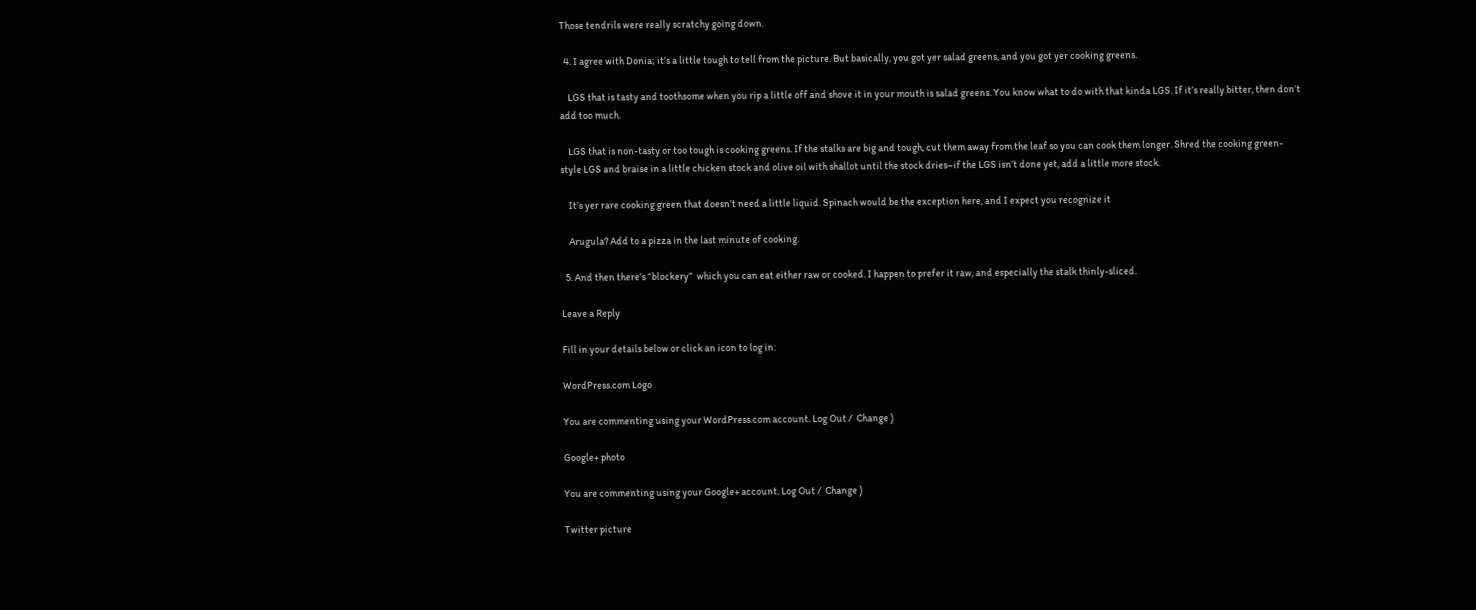Those tendrils were really scratchy going down.

  4. I agree with Donia; it’s a little tough to tell from the picture. But basically, you got yer salad greens, and you got yer cooking greens.

    LGS that is tasty and toothsome when you rip a little off and shove it in your mouth is salad greens. You know what to do with that kinda LGS. If it’s really bitter, then don’t add too much.

    LGS that is non-tasty or too tough is cooking greens. If the stalks are big and tough, cut them away from the leaf so you can cook them longer. Shred the cooking green-style LGS and braise in a little chicken stock and olive oil with shallot until the stock dries–if the LGS isn’t done yet, add a little more stock.

    It’s yer rare cooking green that doesn’t need a little liquid. Spinach would be the exception here, and I expect you recognize it

    Arugula? Add to a pizza in the last minute of cooking.

  5. And then there’s “blockery”  which you can eat either raw or cooked. I happen to prefer it raw, and especially the stalk thinly-sliced.

Leave a Reply

Fill in your details below or click an icon to log in:

WordPress.com Logo

You are commenting using your WordPress.com account. Log Out /  Change )

Google+ photo

You are commenting using your Google+ account. Log Out /  Change )

Twitter picture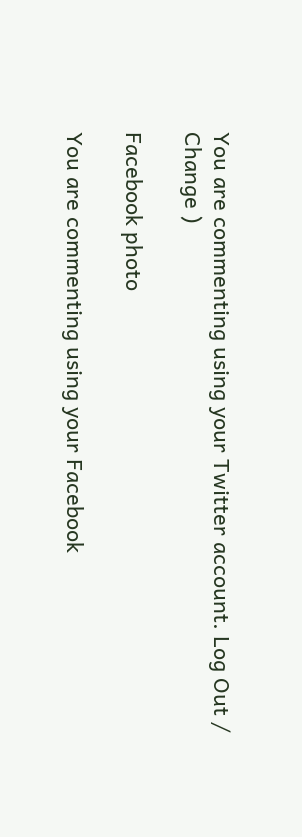You are commenting using your Twitter account. Log Out /  Change )

Facebook photo

You are commenting using your Facebook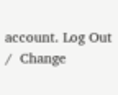account. Log Out /  Change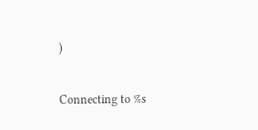)


Connecting to %s